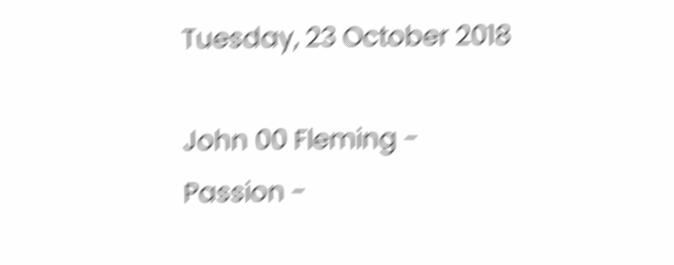Tuesday, 23 October 2018

John 00 Fleming - Passion -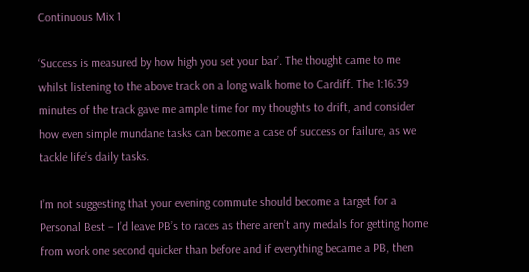Continuous Mix 1

‘Success is measured by how high you set your bar’. The thought came to me whilst listening to the above track on a long walk home to Cardiff. The 1:16:39 minutes of the track gave me ample time for my thoughts to drift, and consider how even simple mundane tasks can become a case of success or failure, as we tackle life’s daily tasks.

I’m not suggesting that your evening commute should become a target for a Personal Best – I’d leave PB’s to races as there aren’t any medals for getting home from work one second quicker than before and if everything became a PB, then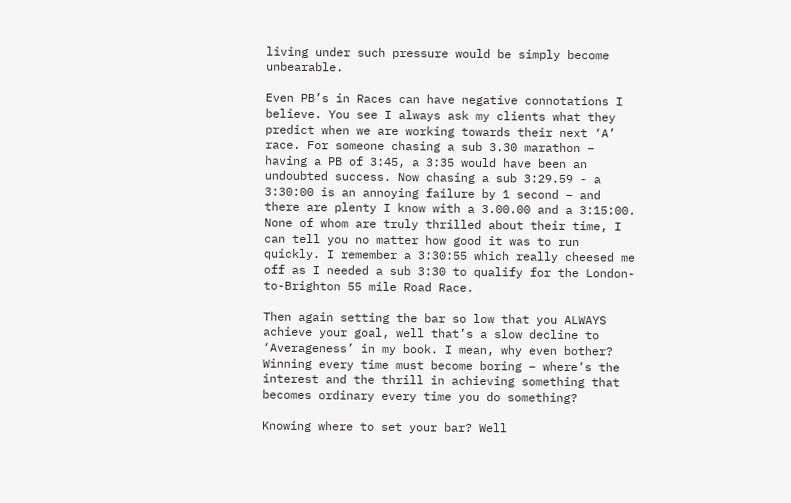living under such pressure would be simply become unbearable.

Even PB’s in Races can have negative connotations I believe. You see I always ask my clients what they predict when we are working towards their next ‘A’ race. For someone chasing a sub 3.30 marathon – having a PB of 3:45, a 3:35 would have been an undoubted success. Now chasing a sub 3:29.59 - a 3:30:00 is an annoying failure by 1 second – and there are plenty I know with a 3.00.00 and a 3:15:00. None of whom are truly thrilled about their time, I can tell you no matter how good it was to run quickly. I remember a 3:30:55 which really cheesed me off as I needed a sub 3:30 to qualify for the London-to-Brighton 55 mile Road Race.

Then again setting the bar so low that you ALWAYS achieve your goal, well that’s a slow decline to ‘Averageness’ in my book. I mean, why even bother? Winning every time must become boring – where’s the interest and the thrill in achieving something that becomes ordinary every time you do something?

Knowing where to set your bar? Well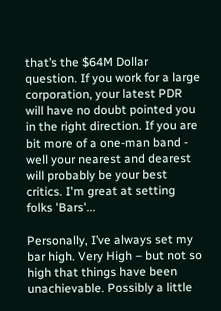that’s the $64M Dollar question. If you work for a large corporation, your latest PDR will have no doubt pointed you in the right direction. If you are bit more of a one-man band - well your nearest and dearest will probably be your best critics. I'm great at setting folks 'Bars'...

Personally, I’ve always set my bar high. Very High – but not so high that things have been unachievable. Possibly a little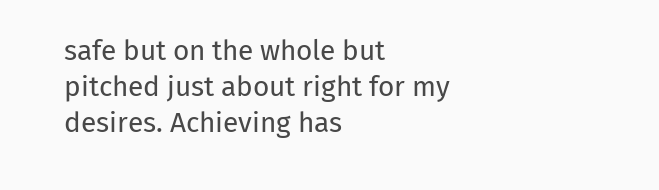safe but on the whole but pitched just about right for my desires. Achieving has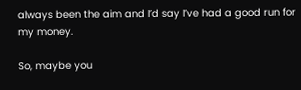always been the aim and I’d say I’ve had a good run for my money.

So, maybe you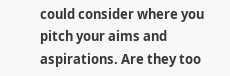could consider where you pitch your aims and aspirations. Are they too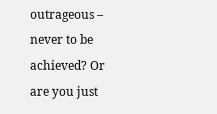outrageous – never to be achieved? Or are you just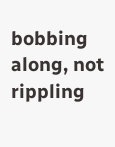bobbing along, not rippling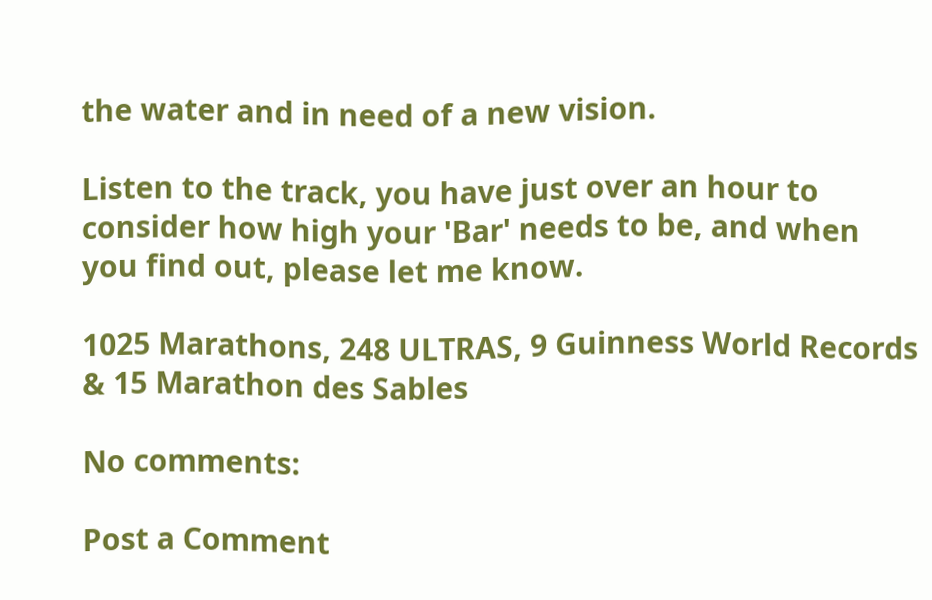the water and in need of a new vision.

Listen to the track, you have just over an hour to consider how high your 'Bar' needs to be, and when you find out, please let me know.

1025 Marathons, 248 ULTRAS, 9 Guinness World Records & 15 Marathon des Sables

No comments:

Post a Comment